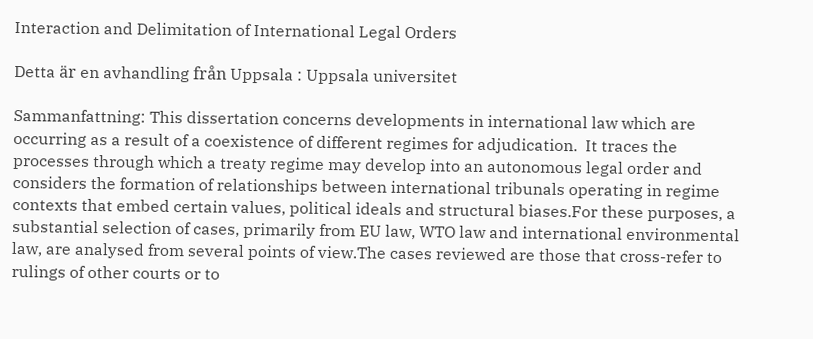Interaction and Delimitation of International Legal Orders

Detta är en avhandling från Uppsala : Uppsala universitet

Sammanfattning: This dissertation concerns developments in international law which are occurring as a result of a coexistence of different regimes for adjudication.  It traces the processes through which a treaty regime may develop into an autonomous legal order and considers the formation of relationships between international tribunals operating in regime contexts that embed certain values, political ideals and structural biases.For these purposes, a substantial selection of cases, primarily from EU law, WTO law and international environmental law, are analysed from several points of view.The cases reviewed are those that cross-refer to rulings of other courts or to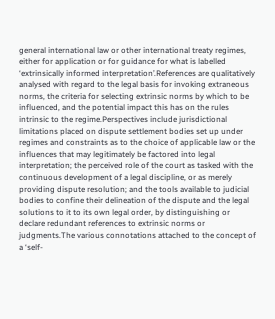general international law or other international treaty regimes, either for application or for guidance for what is labelled ‘extrinsically informed interpretation’.References are qualitatively analysed with regard to the legal basis for invoking extraneous norms, the criteria for selecting extrinsic norms by which to be influenced, and the potential impact this has on the rules intrinsic to the regime.Perspectives include jurisdictional limitations placed on dispute settlement bodies set up under regimes and constraints as to the choice of applicable law or the influences that may legitimately be factored into legal interpretation; the perceived role of the court as tasked with the continuous development of a legal discipline, or as merely providing dispute resolution; and the tools available to judicial bodies to confine their delineation of the dispute and the legal solutions to it to its own legal order, by distinguishing or declare redundant references to extrinsic norms or judgments.The various connotations attached to the concept of a ‘self-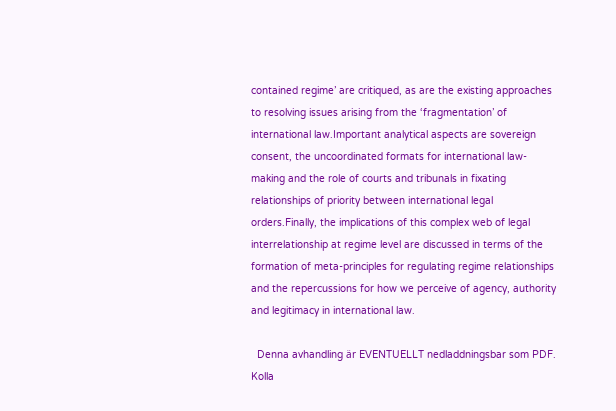contained regime’ are critiqued, as are the existing approaches to resolving issues arising from the ‘fragmentation’ of international law.Important analytical aspects are sovereign consent, the uncoordinated formats for international law-making and the role of courts and tribunals in fixating relationships of priority between international legal orders.Finally, the implications of this complex web of legal interrelationship at regime level are discussed in terms of the formation of meta-principles for regulating regime relationships and the repercussions for how we perceive of agency, authority and legitimacy in international law.

  Denna avhandling är EVENTUELLT nedladdningsbar som PDF. Kolla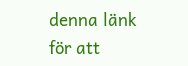denna länk för att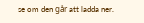se om den går att ladda ner.